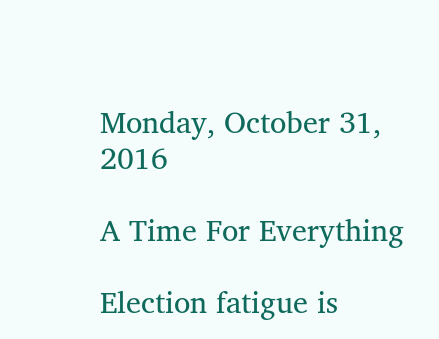Monday, October 31, 2016

A Time For Everything

Election fatigue is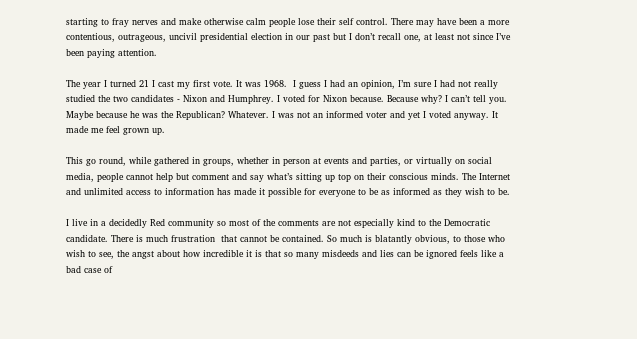starting to fray nerves and make otherwise calm people lose their self control. There may have been a more contentious, outrageous, uncivil presidential election in our past but I don’t recall one, at least not since I’ve been paying attention.

The year I turned 21 I cast my first vote. It was 1968.  I guess I had an opinion, I’m sure I had not really studied the two candidates - Nixon and Humphrey. I voted for Nixon because. Because why? I can’t tell you. Maybe because he was the Republican? Whatever. I was not an informed voter and yet I voted anyway. It made me feel grown up.

This go round, while gathered in groups, whether in person at events and parties, or virtually on social media, people cannot help but comment and say what’s sitting up top on their conscious minds. The Internet and unlimited access to information has made it possible for everyone to be as informed as they wish to be.

I live in a decidedly Red community so most of the comments are not especially kind to the Democratic candidate. There is much frustration  that cannot be contained. So much is blatantly obvious, to those who wish to see, the angst about how incredible it is that so many misdeeds and lies can be ignored feels like a bad case of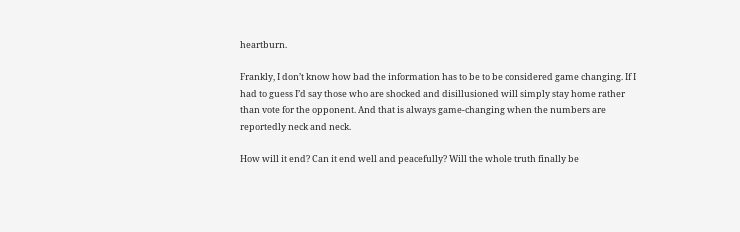heartburn.

Frankly, I don’t know how bad the information has to be to be considered game changing. If I had to guess I’d say those who are shocked and disillusioned will simply stay home rather than vote for the opponent. And that is always game-changing when the numbers are reportedly neck and neck.

How will it end? Can it end well and peacefully? Will the whole truth finally be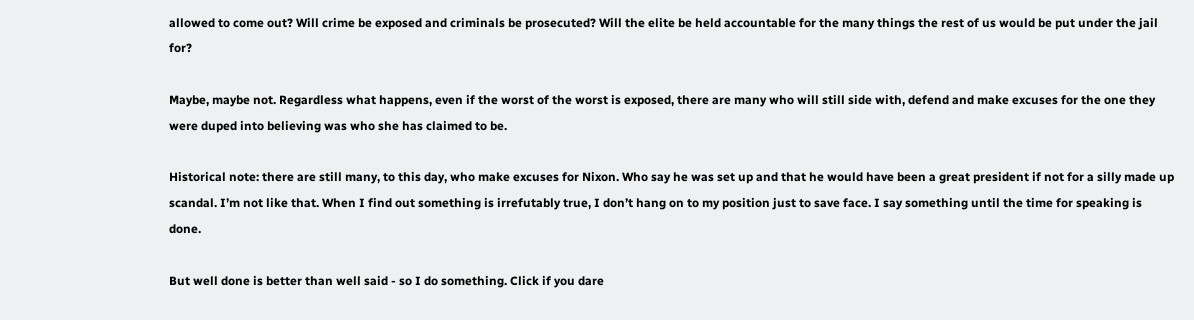allowed to come out? Will crime be exposed and criminals be prosecuted? Will the elite be held accountable for the many things the rest of us would be put under the jail for?

Maybe, maybe not. Regardless what happens, even if the worst of the worst is exposed, there are many who will still side with, defend and make excuses for the one they were duped into believing was who she has claimed to be.

Historical note: there are still many, to this day, who make excuses for Nixon. Who say he was set up and that he would have been a great president if not for a silly made up scandal. I’m not like that. When I find out something is irrefutably true, I don’t hang on to my position just to save face. I say something until the time for speaking is done.

But well done is better than well said - so I do something. Click if you dare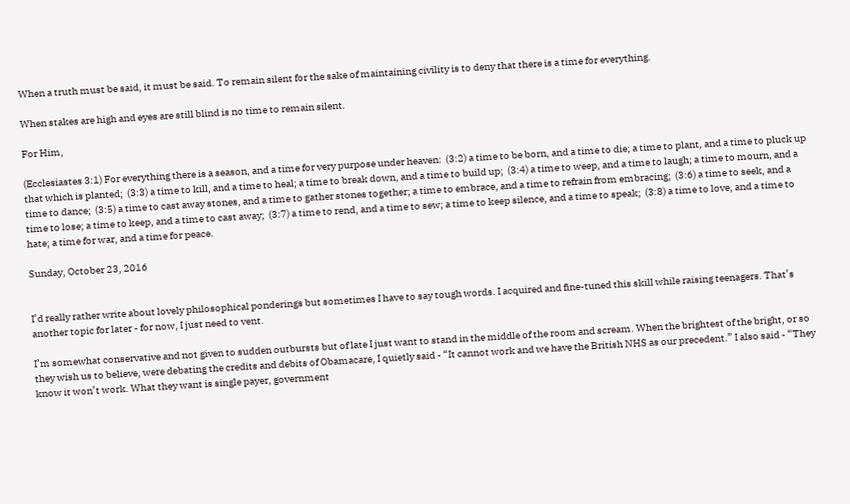When a truth must be said, it must be said. To remain silent for the sake of maintaining civility is to deny that there is a time for everything.

When stakes are high and eyes are still blind is no time to remain silent.

For Him,

(Ecclesiastes 3:1) For everything there is a season, and a time for very purpose under heaven:  (3:2) a time to be born, and a time to die; a time to plant, and a time to pluck up that which is planted;  (3:3) a time to kill, and a time to heal; a time to break down, and a time to build up;  (3:4) a time to weep, and a time to laugh; a time to mourn, and a time to dance;  (3:5) a time to cast away stones, and a time to gather stones together; a time to embrace, and a time to refrain from embracing;  (3:6) a time to seek, and a time to lose; a time to keep, and a time to cast away;  (3:7) a time to rend, and a time to sew; a time to keep silence, and a time to speak;  (3:8) a time to love, and a time to hate; a time for war, and a time for peace.

Sunday, October 23, 2016


I’d really rather write about lovely philosophical ponderings but sometimes I have to say tough words. I acquired and fine-tuned this skill while raising teenagers. That’s another topic for later - for now, I just need to vent.

I’m somewhat conservative and not given to sudden outbursts but of late I just want to stand in the middle of the room and scream. When the brightest of the bright, or so they wish us to believe, were debating the credits and debits of Obamacare, I quietly said - “It cannot work and we have the British NHS as our precedent.” I also said - “They know it won’t work. What they want is single payer, government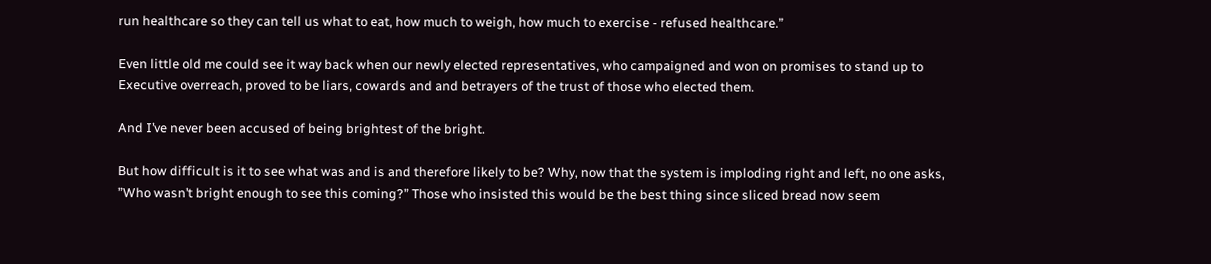run healthcare so they can tell us what to eat, how much to weigh, how much to exercise - refused healthcare.”

Even little old me could see it way back when our newly elected representatives, who campaigned and won on promises to stand up to Executive overreach, proved to be liars, cowards and and betrayers of the trust of those who elected them.

And I’ve never been accused of being brightest of the bright.

But how difficult is it to see what was and is and therefore likely to be? Why, now that the system is imploding right and left, no one asks, ”Who wasn’t bright enough to see this coming?” Those who insisted this would be the best thing since sliced bread now seem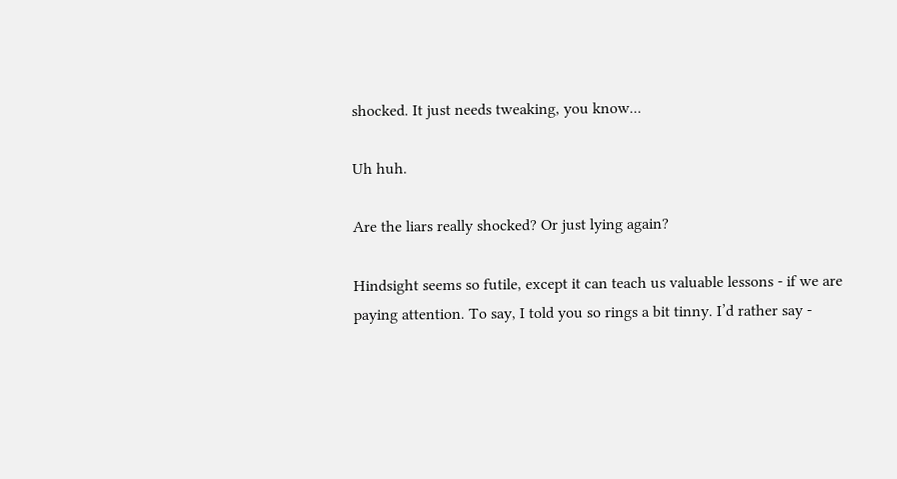shocked. It just needs tweaking, you know...

Uh huh.

Are the liars really shocked? Or just lying again?

Hindsight seems so futile, except it can teach us valuable lessons - if we are paying attention. To say, I told you so rings a bit tinny. I’d rather say -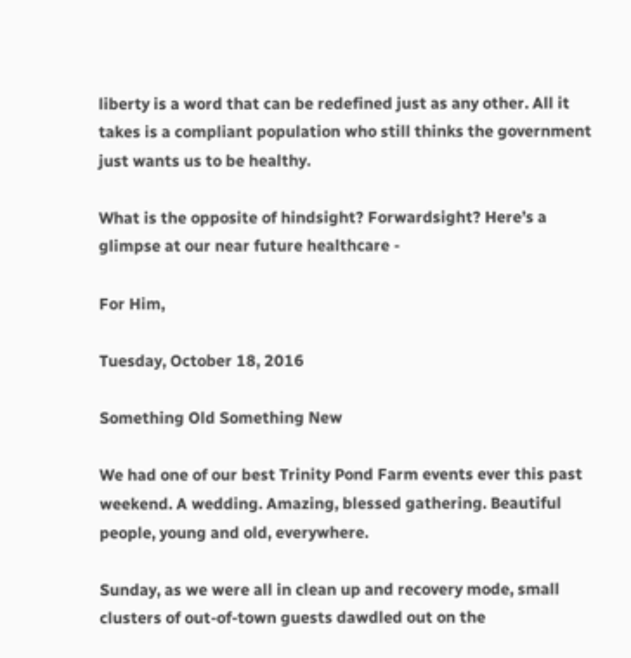liberty is a word that can be redefined just as any other. All it takes is a compliant population who still thinks the government just wants us to be healthy.

What is the opposite of hindsight? Forwardsight? Here’s a glimpse at our near future healthcare -

For Him,

Tuesday, October 18, 2016

Something Old Something New

We had one of our best Trinity Pond Farm events ever this past weekend. A wedding. Amazing, blessed gathering. Beautiful people, young and old, everywhere.

Sunday, as we were all in clean up and recovery mode, small clusters of out-of-town guests dawdled out on the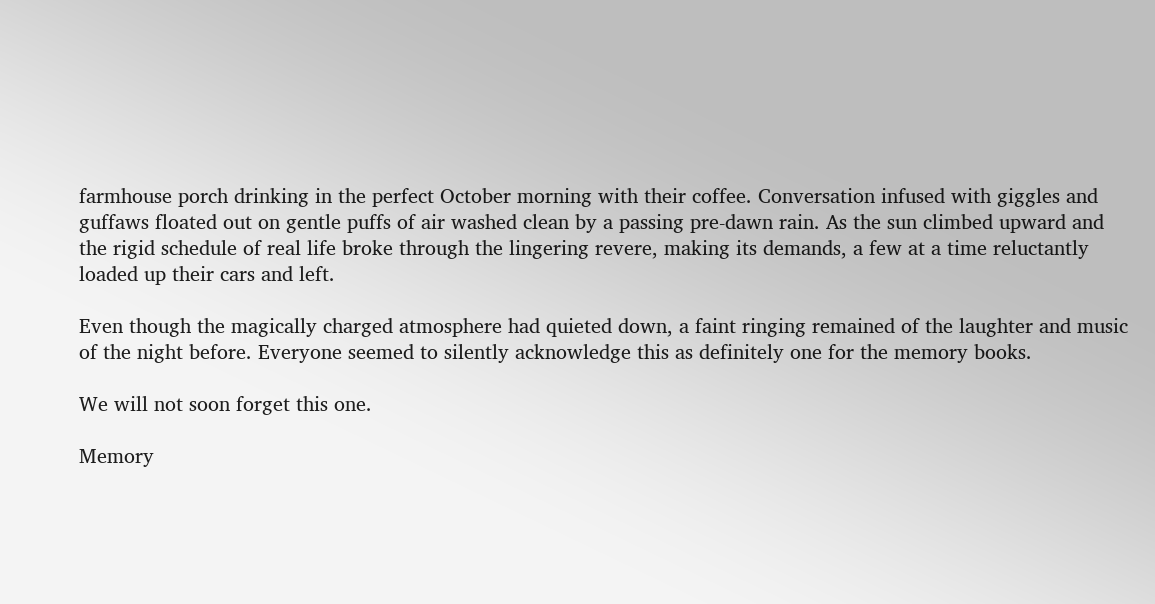farmhouse porch drinking in the perfect October morning with their coffee. Conversation infused with giggles and guffaws floated out on gentle puffs of air washed clean by a passing pre-dawn rain. As the sun climbed upward and the rigid schedule of real life broke through the lingering revere, making its demands, a few at a time reluctantly loaded up their cars and left.

Even though the magically charged atmosphere had quieted down, a faint ringing remained of the laughter and music of the night before. Everyone seemed to silently acknowledge this as definitely one for the memory books.

We will not soon forget this one.

Memory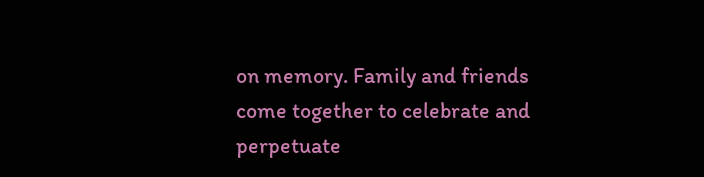on memory. Family and friends come together to celebrate and perpetuate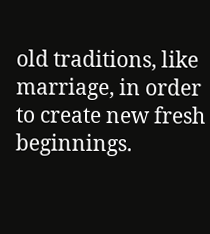old traditions, like marriage, in order to create new fresh beginnings.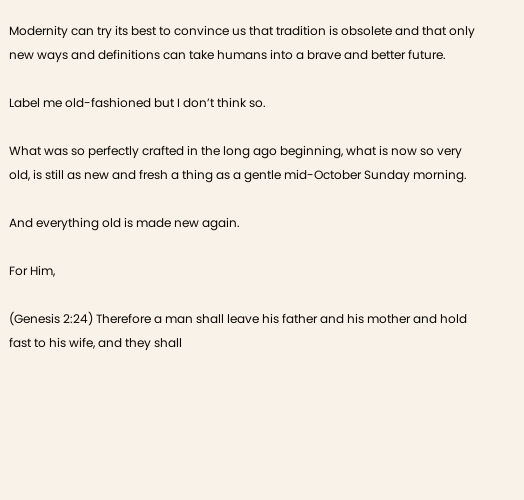Modernity can try its best to convince us that tradition is obsolete and that only new ways and definitions can take humans into a brave and better future.

Label me old-fashioned but I don’t think so.

What was so perfectly crafted in the long ago beginning, what is now so very old, is still as new and fresh a thing as a gentle mid-October Sunday morning.

And everything old is made new again.

For Him,

(Genesis 2:24) Therefore a man shall leave his father and his mother and hold fast to his wife, and they shall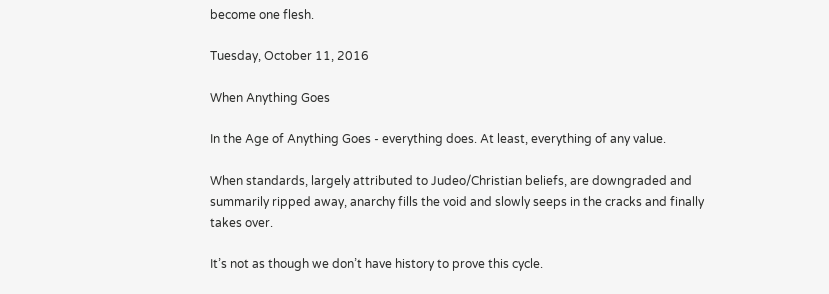become one flesh.

Tuesday, October 11, 2016

When Anything Goes

In the Age of Anything Goes - everything does. At least, everything of any value.

When standards, largely attributed to Judeo/Christian beliefs, are downgraded and summarily ripped away, anarchy fills the void and slowly seeps in the cracks and finally takes over.

It’s not as though we don’t have history to prove this cycle.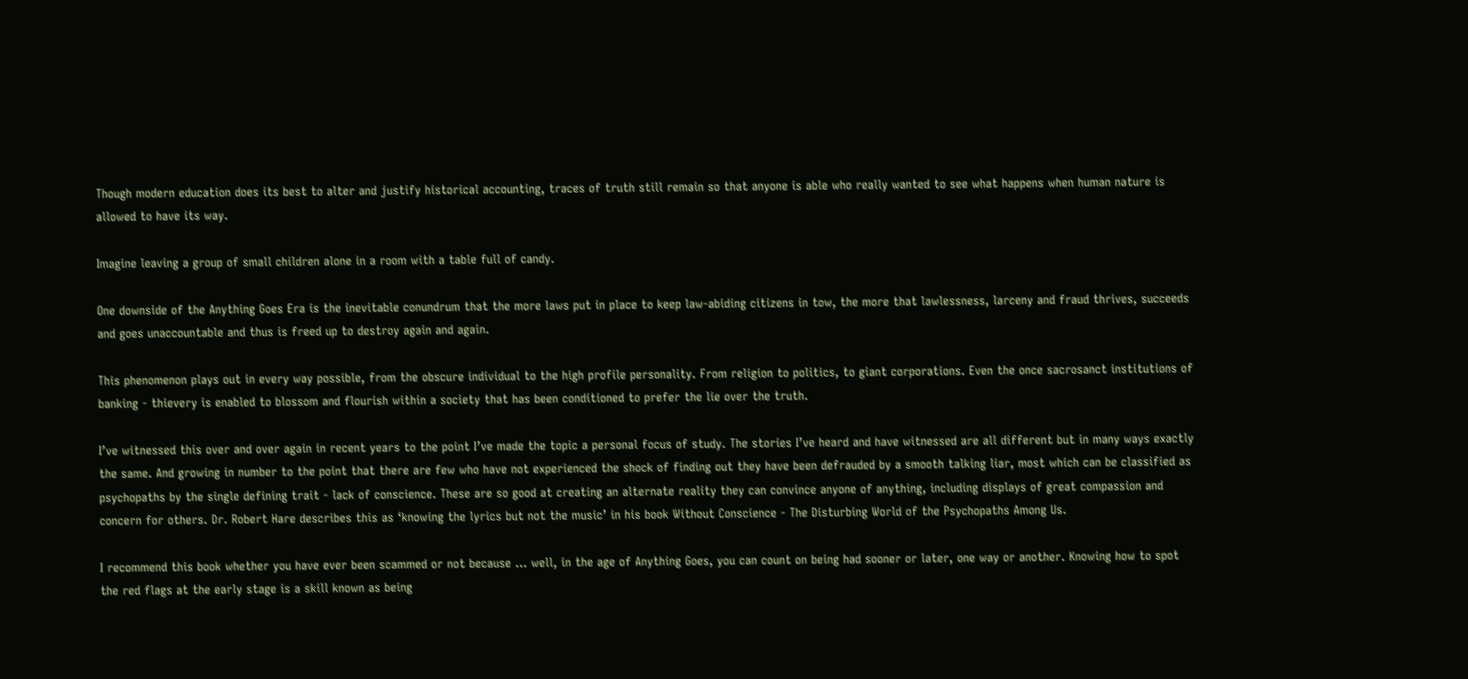Though modern education does its best to alter and justify historical accounting, traces of truth still remain so that anyone is able who really wanted to see what happens when human nature is allowed to have its way.

Imagine leaving a group of small children alone in a room with a table full of candy.

One downside of the Anything Goes Era is the inevitable conundrum that the more laws put in place to keep law-abiding citizens in tow, the more that lawlessness, larceny and fraud thrives, succeeds and goes unaccountable and thus is freed up to destroy again and again.

This phenomenon plays out in every way possible, from the obscure individual to the high profile personality. From religion to politics, to giant corporations. Even the once sacrosanct institutions of banking - thievery is enabled to blossom and flourish within a society that has been conditioned to prefer the lie over the truth.

I’ve witnessed this over and over again in recent years to the point I’ve made the topic a personal focus of study. The stories I’ve heard and have witnessed are all different but in many ways exactly the same. And growing in number to the point that there are few who have not experienced the shock of finding out they have been defrauded by a smooth talking liar, most which can be classified as psychopaths by the single defining trait - lack of conscience. These are so good at creating an alternate reality they can convince anyone of anything, including displays of great compassion and concern for others. Dr. Robert Hare describes this as ‘knowing the lyrics but not the music’ in his book Without Conscience - The Disturbing World of the Psychopaths Among Us.

I recommend this book whether you have ever been scammed or not because ... well, in the age of Anything Goes, you can count on being had sooner or later, one way or another. Knowing how to spot the red flags at the early stage is a skill known as being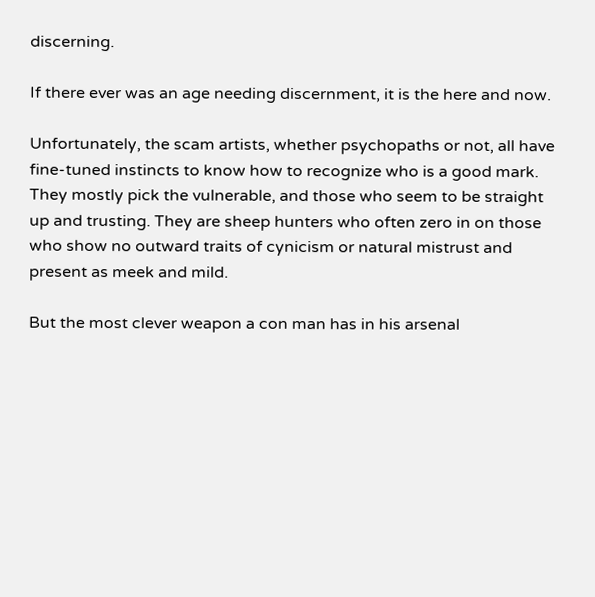discerning.

If there ever was an age needing discernment, it is the here and now.

Unfortunately, the scam artists, whether psychopaths or not, all have fine-tuned instincts to know how to recognize who is a good mark. They mostly pick the vulnerable, and those who seem to be straight up and trusting. They are sheep hunters who often zero in on those who show no outward traits of cynicism or natural mistrust and present as meek and mild.

But the most clever weapon a con man has in his arsenal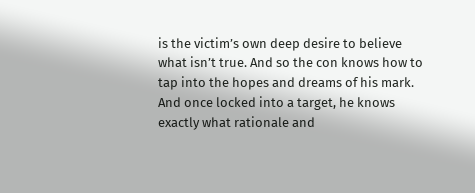is the victim’s own deep desire to believe what isn’t true. And so the con knows how to tap into the hopes and dreams of his mark. And once locked into a target, he knows exactly what rationale and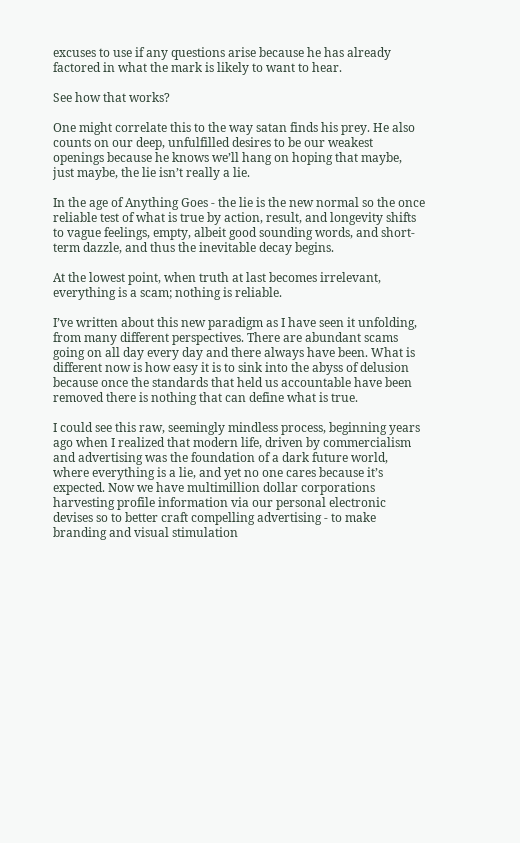excuses to use if any questions arise because he has already factored in what the mark is likely to want to hear.

See how that works?

One might correlate this to the way satan finds his prey. He also counts on our deep, unfulfilled desires to be our weakest openings because he knows we’ll hang on hoping that maybe, just maybe, the lie isn’t really a lie.

In the age of Anything Goes - the lie is the new normal so the once reliable test of what is true by action, result, and longevity shifts to vague feelings, empty, albeit good sounding words, and short-term dazzle, and thus the inevitable decay begins.

At the lowest point, when truth at last becomes irrelevant, everything is a scam; nothing is reliable.

I’ve written about this new paradigm as I have seen it unfolding, from many different perspectives. There are abundant scams going on all day every day and there always have been. What is different now is how easy it is to sink into the abyss of delusion because once the standards that held us accountable have been removed there is nothing that can define what is true.

I could see this raw, seemingly mindless process, beginning years ago when I realized that modern life, driven by commercialism and advertising was the foundation of a dark future world, where everything is a lie, and yet no one cares because it’s expected. Now we have multimillion dollar corporations harvesting profile information via our personal electronic devises so to better craft compelling advertising - to make branding and visual stimulation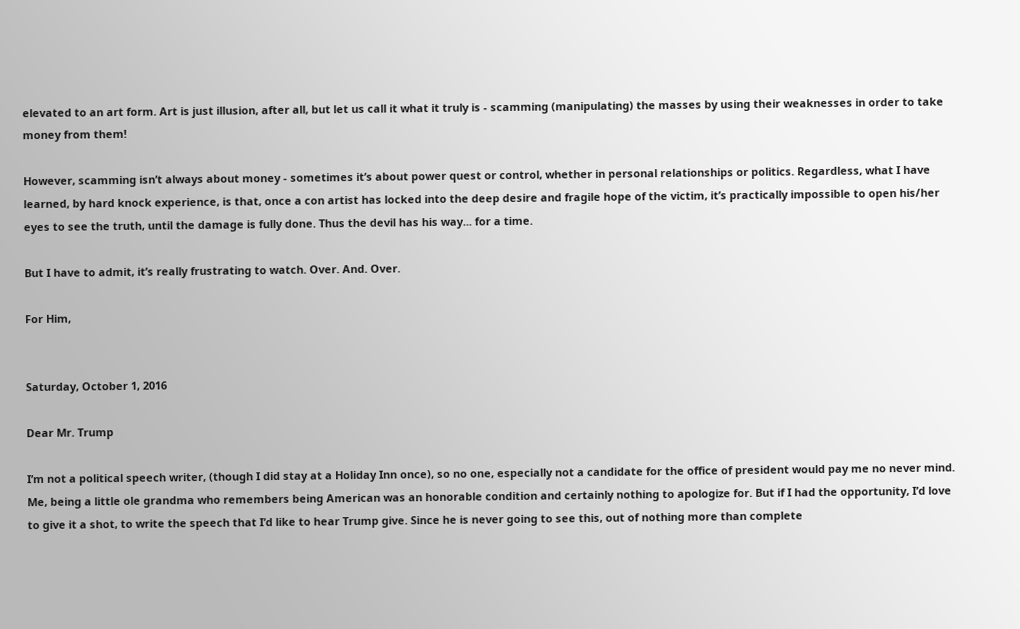elevated to an art form. Art is just illusion, after all, but let us call it what it truly is - scamming (manipulating) the masses by using their weaknesses in order to take money from them!

However, scamming isn’t always about money - sometimes it’s about power quest or control, whether in personal relationships or politics. Regardless, what I have learned, by hard knock experience, is that, once a con artist has locked into the deep desire and fragile hope of the victim, it’s practically impossible to open his/her eyes to see the truth, until the damage is fully done. Thus the devil has his way... for a time.

But I have to admit, it’s really frustrating to watch. Over. And. Over.

For Him,


Saturday, October 1, 2016

Dear Mr. Trump

I’m not a political speech writer, (though I did stay at a Holiday Inn once), so no one, especially not a candidate for the office of president would pay me no never mind.  Me, being a little ole grandma who remembers being American was an honorable condition and certainly nothing to apologize for. But if I had the opportunity, I’d love to give it a shot, to write the speech that I’d like to hear Trump give. Since he is never going to see this, out of nothing more than complete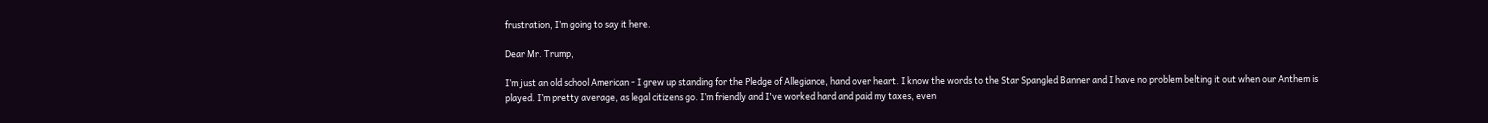frustration, I’m going to say it here.

Dear Mr. Trump,

I’m just an old school American - I grew up standing for the Pledge of Allegiance, hand over heart. I know the words to the Star Spangled Banner and I have no problem belting it out when our Anthem is played. I’m pretty average, as legal citizens go. I’m friendly and I've worked hard and paid my taxes, even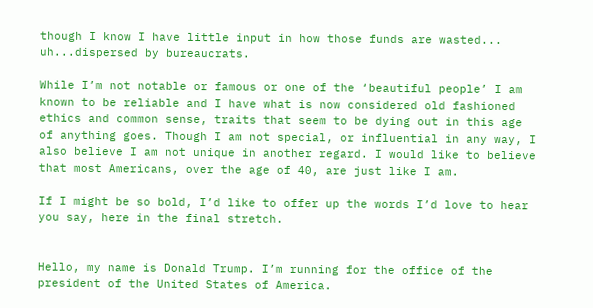though I know I have little input in how those funds are wasted... uh...dispersed by bureaucrats.

While I’m not notable or famous or one of the ‘beautiful people’ I am known to be reliable and I have what is now considered old fashioned ethics and common sense, traits that seem to be dying out in this age of anything goes. Though I am not special, or influential in any way, I also believe I am not unique in another regard. I would like to believe that most Americans, over the age of 40, are just like I am.

If I might be so bold, I’d like to offer up the words I’d love to hear you say, here in the final stretch.


Hello, my name is Donald Trump. I’m running for the office of the president of the United States of America.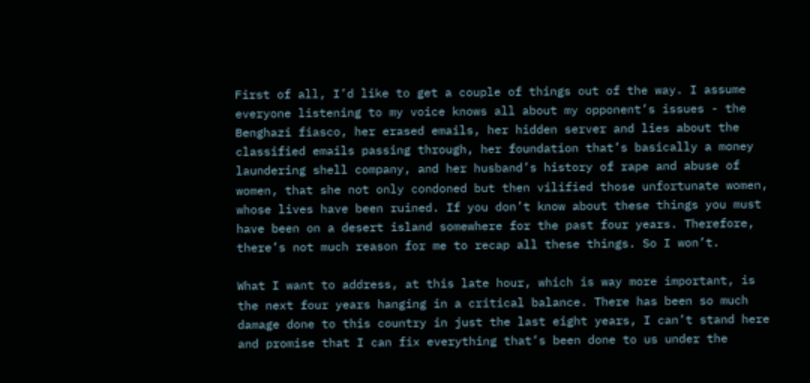First of all, I’d like to get a couple of things out of the way. I assume everyone listening to my voice knows all about my opponent’s issues - the Benghazi fiasco, her erased emails, her hidden server and lies about the classified emails passing through, her foundation that’s basically a money laundering shell company, and her husband’s history of rape and abuse of women, that she not only condoned but then vilified those unfortunate women, whose lives have been ruined. If you don’t know about these things you must have been on a desert island somewhere for the past four years. Therefore, there’s not much reason for me to recap all these things. So I won’t.

What I want to address, at this late hour, which is way more important, is the next four years hanging in a critical balance. There has been so much damage done to this country in just the last eight years, I can’t stand here and promise that I can fix everything that’s been done to us under the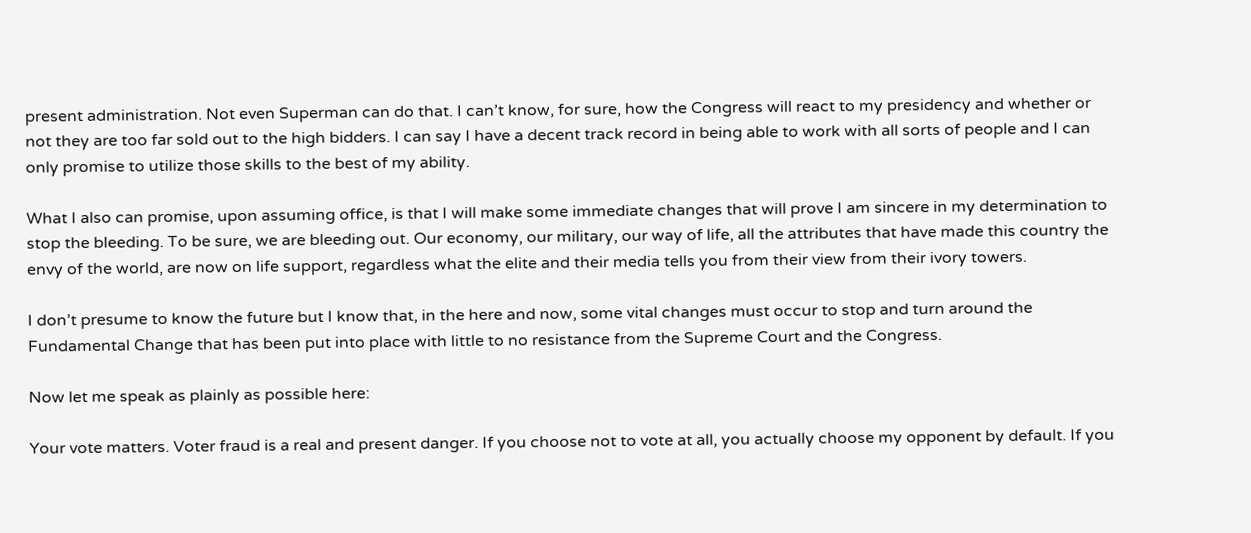present administration. Not even Superman can do that. I can’t know, for sure, how the Congress will react to my presidency and whether or not they are too far sold out to the high bidders. I can say I have a decent track record in being able to work with all sorts of people and I can only promise to utilize those skills to the best of my ability.

What I also can promise, upon assuming office, is that I will make some immediate changes that will prove I am sincere in my determination to stop the bleeding. To be sure, we are bleeding out. Our economy, our military, our way of life, all the attributes that have made this country the envy of the world, are now on life support, regardless what the elite and their media tells you from their view from their ivory towers.

I don’t presume to know the future but I know that, in the here and now, some vital changes must occur to stop and turn around the Fundamental Change that has been put into place with little to no resistance from the Supreme Court and the Congress.

Now let me speak as plainly as possible here:

Your vote matters. Voter fraud is a real and present danger. If you choose not to vote at all, you actually choose my opponent by default. If you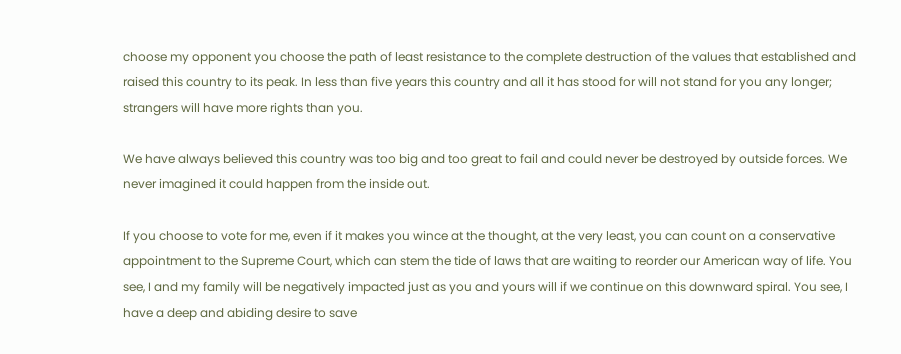choose my opponent you choose the path of least resistance to the complete destruction of the values that established and raised this country to its peak. In less than five years this country and all it has stood for will not stand for you any longer; strangers will have more rights than you.

We have always believed this country was too big and too great to fail and could never be destroyed by outside forces. We never imagined it could happen from the inside out.

If you choose to vote for me, even if it makes you wince at the thought, at the very least, you can count on a conservative appointment to the Supreme Court, which can stem the tide of laws that are waiting to reorder our American way of life. You see, I and my family will be negatively impacted just as you and yours will if we continue on this downward spiral. You see, I have a deep and abiding desire to save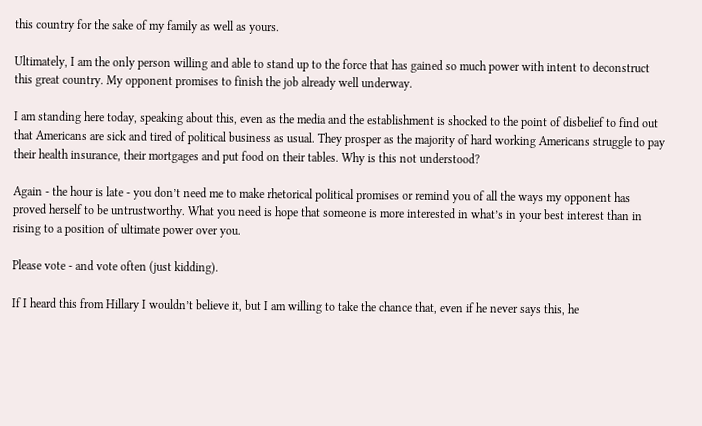this country for the sake of my family as well as yours.

Ultimately, I am the only person willing and able to stand up to the force that has gained so much power with intent to deconstruct this great country. My opponent promises to finish the job already well underway.

I am standing here today, speaking about this, even as the media and the establishment is shocked to the point of disbelief to find out that Americans are sick and tired of political business as usual. They prosper as the majority of hard working Americans struggle to pay their health insurance, their mortgages and put food on their tables. Why is this not understood?

Again - the hour is late - you don’t need me to make rhetorical political promises or remind you of all the ways my opponent has proved herself to be untrustworthy. What you need is hope that someone is more interested in what’s in your best interest than in rising to a position of ultimate power over you.

Please vote - and vote often (just kidding).

If I heard this from Hillary I wouldn’t believe it, but I am willing to take the chance that, even if he never says this, he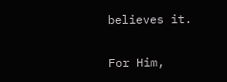believes it.

For Him,